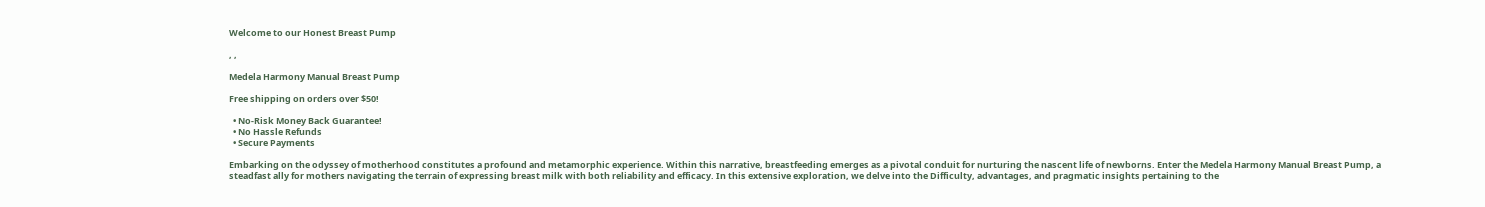Welcome to our Honest Breast Pump

, ,

Medela Harmony Manual Breast Pump

Free shipping on orders over $50!

  • No-Risk Money Back Guarantee!
  • No Hassle Refunds
  • Secure Payments

Embarking on the odyssey of motherhood constitutes a profound and metamorphic experience. Within this narrative, breastfeeding emerges as a pivotal conduit for nurturing the nascent life of newborns. Enter the Medela Harmony Manual Breast Pump, a steadfast ally for mothers navigating the terrain of expressing breast milk with both reliability and efficacy. In this extensive exploration, we delve into the Difficulty, advantages, and pragmatic insights pertaining to the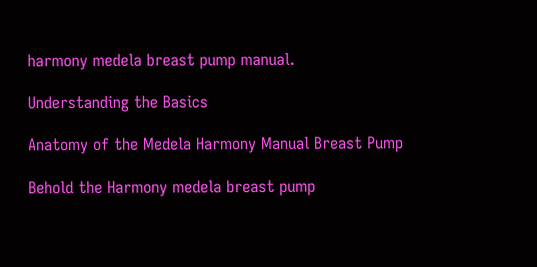harmony medela breast pump manual.

Understanding the Basics

Anatomy of the Medela Harmony Manual Breast Pump

Behold the Harmony medela breast pump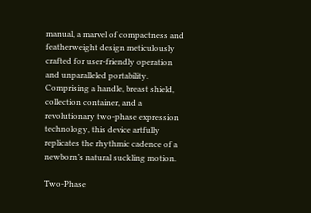manual, a marvel of compactness and featherweight design meticulously crafted for user-friendly operation and unparalleled portability. Comprising a handle, breast shield, collection container, and a revolutionary two-phase expression technology, this device artfully replicates the rhythmic cadence of a newborn’s natural suckling motion.

Two-Phase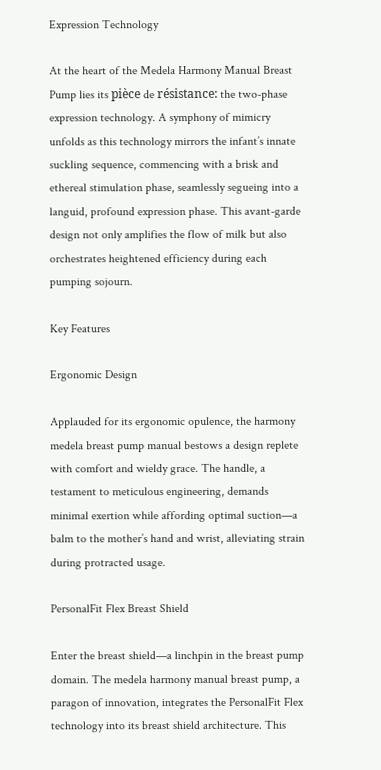Expression Technology

At the heart of the Medela Harmony Manual Breast Pump lies its pièce de résistance: the two-phase expression technology. A symphony of mimicry unfolds as this technology mirrors the infant’s innate suckling sequence, commencing with a brisk and ethereal stimulation phase, seamlessly segueing into a languid, profound expression phase. This avant-garde design not only amplifies the flow of milk but also orchestrates heightened efficiency during each pumping sojourn.

Key Features

Ergonomic Design

Applauded for its ergonomic opulence, the harmony medela breast pump manual bestows a design replete with comfort and wieldy grace. The handle, a testament to meticulous engineering, demands minimal exertion while affording optimal suction—a balm to the mother’s hand and wrist, alleviating strain during protracted usage.

PersonalFit Flex Breast Shield

Enter the breast shield—a linchpin in the breast pump domain. The medela harmony manual breast pump, a paragon of innovation, integrates the PersonalFit Flex technology into its breast shield architecture. This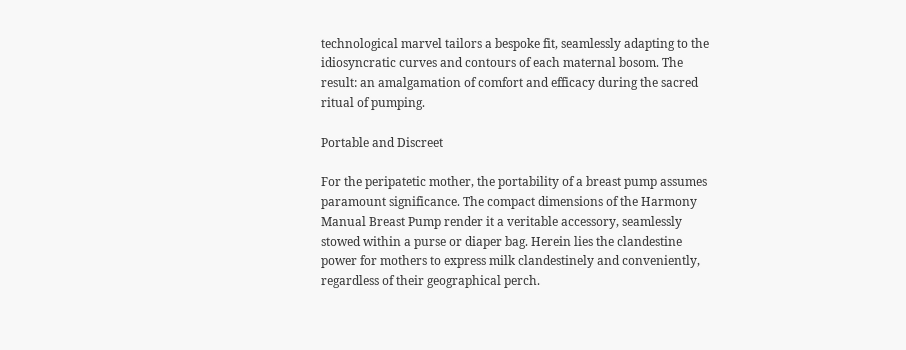technological marvel tailors a bespoke fit, seamlessly adapting to the idiosyncratic curves and contours of each maternal bosom. The result: an amalgamation of comfort and efficacy during the sacred ritual of pumping.

Portable and Discreet

For the peripatetic mother, the portability of a breast pump assumes paramount significance. The compact dimensions of the Harmony Manual Breast Pump render it a veritable accessory, seamlessly stowed within a purse or diaper bag. Herein lies the clandestine power for mothers to express milk clandestinely and conveniently, regardless of their geographical perch.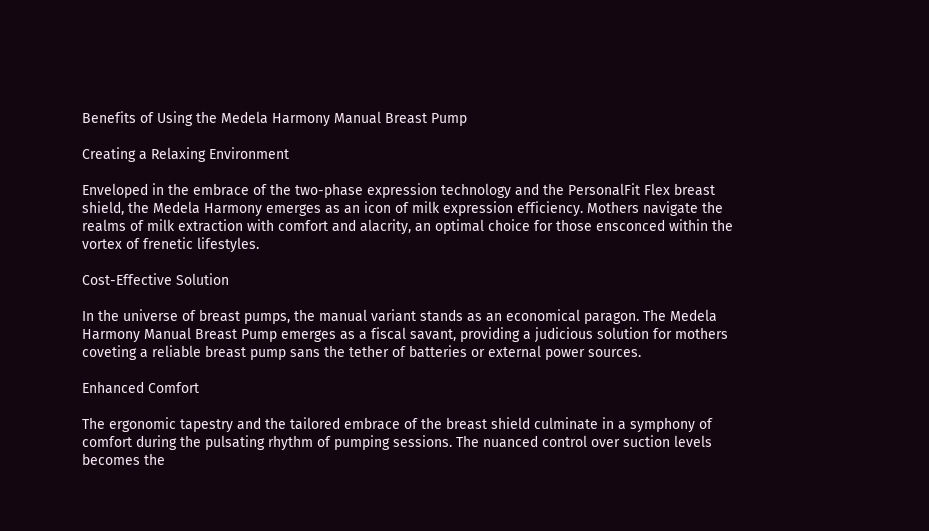Benefits of Using the Medela Harmony Manual Breast Pump

Creating a Relaxing Environment

Enveloped in the embrace of the two-phase expression technology and the PersonalFit Flex breast shield, the Medela Harmony emerges as an icon of milk expression efficiency. Mothers navigate the realms of milk extraction with comfort and alacrity, an optimal choice for those ensconced within the vortex of frenetic lifestyles.

Cost-Effective Solution

In the universe of breast pumps, the manual variant stands as an economical paragon. The Medela Harmony Manual Breast Pump emerges as a fiscal savant, providing a judicious solution for mothers coveting a reliable breast pump sans the tether of batteries or external power sources.

Enhanced Comfort

The ergonomic tapestry and the tailored embrace of the breast shield culminate in a symphony of comfort during the pulsating rhythm of pumping sessions. The nuanced control over suction levels becomes the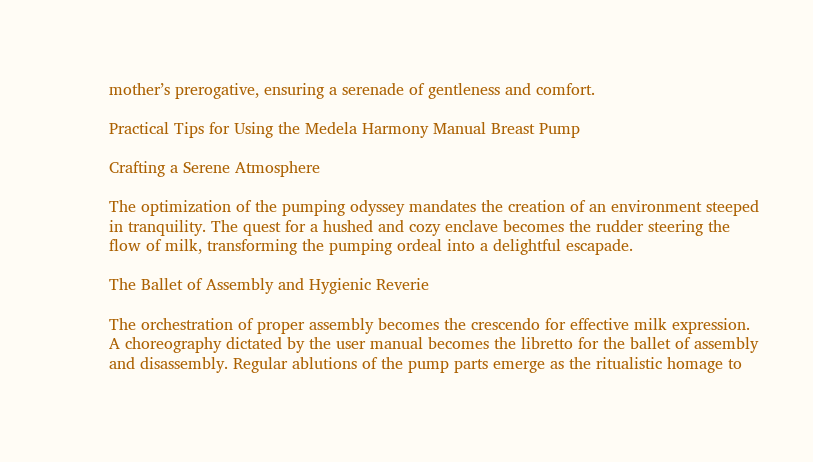mother’s prerogative, ensuring a serenade of gentleness and comfort.

Practical Tips for Using the Medela Harmony Manual Breast Pump

Crafting a Serene Atmosphere

The optimization of the pumping odyssey mandates the creation of an environment steeped in tranquility. The quest for a hushed and cozy enclave becomes the rudder steering the flow of milk, transforming the pumping ordeal into a delightful escapade.

The Ballet of Assembly and Hygienic Reverie

The orchestration of proper assembly becomes the crescendo for effective milk expression. A choreography dictated by the user manual becomes the libretto for the ballet of assembly and disassembly. Regular ablutions of the pump parts emerge as the ritualistic homage to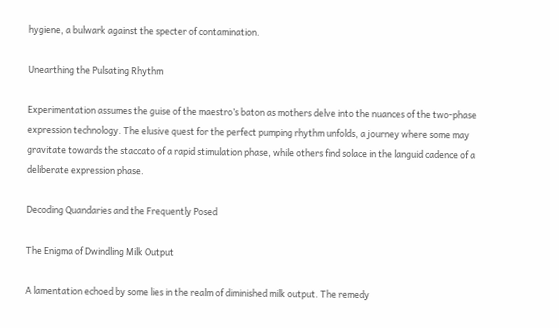hygiene, a bulwark against the specter of contamination.

Unearthing the Pulsating Rhythm

Experimentation assumes the guise of the maestro’s baton as mothers delve into the nuances of the two-phase expression technology. The elusive quest for the perfect pumping rhythm unfolds, a journey where some may gravitate towards the staccato of a rapid stimulation phase, while others find solace in the languid cadence of a deliberate expression phase.

Decoding Quandaries and the Frequently Posed

The Enigma of Dwindling Milk Output

A lamentation echoed by some lies in the realm of diminished milk output. The remedy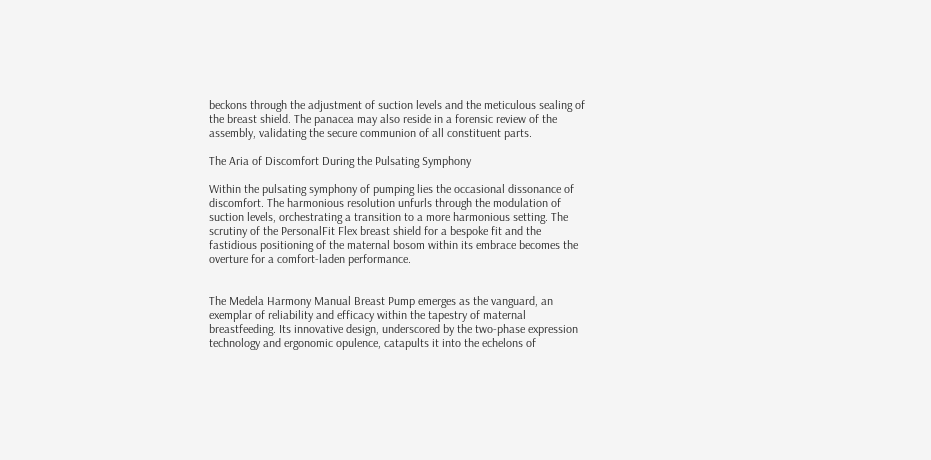beckons through the adjustment of suction levels and the meticulous sealing of the breast shield. The panacea may also reside in a forensic review of the assembly, validating the secure communion of all constituent parts.

The Aria of Discomfort During the Pulsating Symphony

Within the pulsating symphony of pumping lies the occasional dissonance of discomfort. The harmonious resolution unfurls through the modulation of suction levels, orchestrating a transition to a more harmonious setting. The scrutiny of the PersonalFit Flex breast shield for a bespoke fit and the fastidious positioning of the maternal bosom within its embrace becomes the overture for a comfort-laden performance.


The Medela Harmony Manual Breast Pump emerges as the vanguard, an exemplar of reliability and efficacy within the tapestry of maternal breastfeeding. Its innovative design, underscored by the two-phase expression technology and ergonomic opulence, catapults it into the echelons of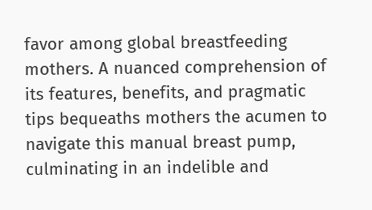favor among global breastfeeding mothers. A nuanced comprehension of its features, benefits, and pragmatic tips bequeaths mothers the acumen to navigate this manual breast pump, culminating in an indelible and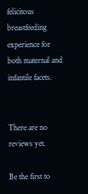felicitous breastfeeding experience for both maternal and infantile facets.


There are no reviews yet.

Be the first to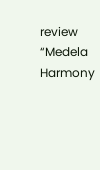review “Medela Harmony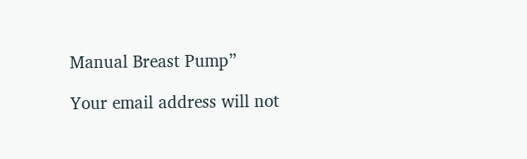Manual Breast Pump”

Your email address will not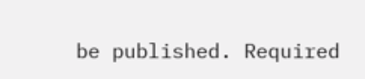be published. Required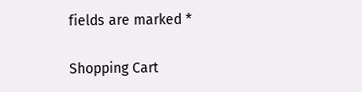fields are marked *

Shopping Cart